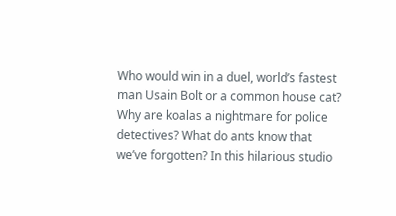Who would win in a duel, world’s fastest man Usain Bolt or a common house cat? Why are koalas a nightmare for police detectives? What do ants know that we’ve forgotten? In this hilarious studio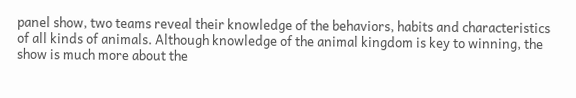panel show, two teams reveal their knowledge of the behaviors, habits and characteristics of all kinds of animals. Although knowledge of the animal kingdom is key to winning, the show is much more about the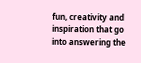fun, creativity and inspiration that go into answering the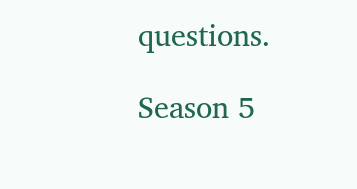questions.

Season 5